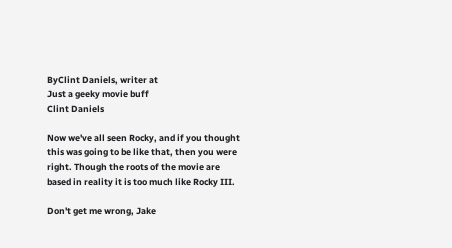ByClint Daniels, writer at
Just a geeky movie buff
Clint Daniels

Now we've all seen Rocky, and if you thought this was going to be like that, then you were right. Though the roots of the movie are based in reality it is too much like Rocky III.

Don't get me wrong, Jake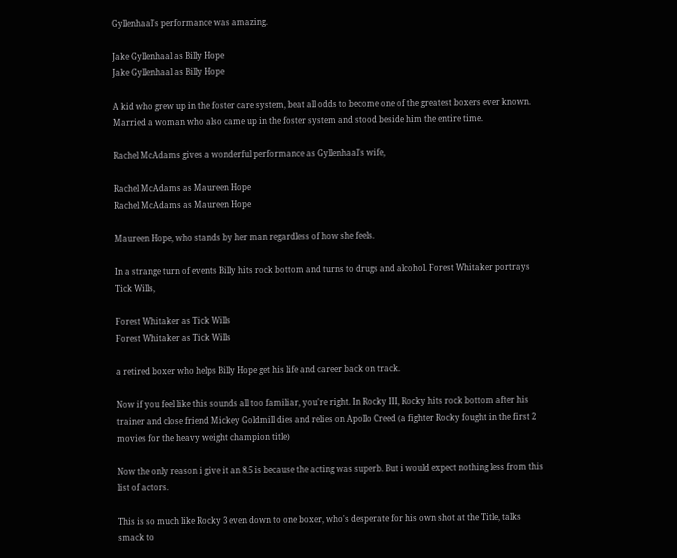Gyllenhaal's performance was amazing.

Jake Gyllenhaal as Billy Hope
Jake Gyllenhaal as Billy Hope

A kid who grew up in the foster care system, beat all odds to become one of the greatest boxers ever known. Married a woman who also came up in the foster system and stood beside him the entire time.

Rachel McAdams gives a wonderful performance as Gyllenhaal's wife,

Rachel McAdams as Maureen Hope
Rachel McAdams as Maureen Hope

Maureen Hope, who stands by her man regardless of how she feels.

In a strange turn of events Billy hits rock bottom and turns to drugs and alcohol. Forest Whitaker portrays Tick Wills,

Forest Whitaker as Tick Wills
Forest Whitaker as Tick Wills

a retired boxer who helps Billy Hope get his life and career back on track.

Now if you feel like this sounds all too familiar, you're right. In Rocky III, Rocky hits rock bottom after his trainer and close friend Mickey Goldmill dies and relies on Apollo Creed (a fighter Rocky fought in the first 2 movies for the heavy weight champion title)

Now the only reason i give it an 8.5 is because the acting was superb. But i would expect nothing less from this list of actors.

This is so much like Rocky 3 even down to one boxer, who's desperate for his own shot at the Title, talks smack to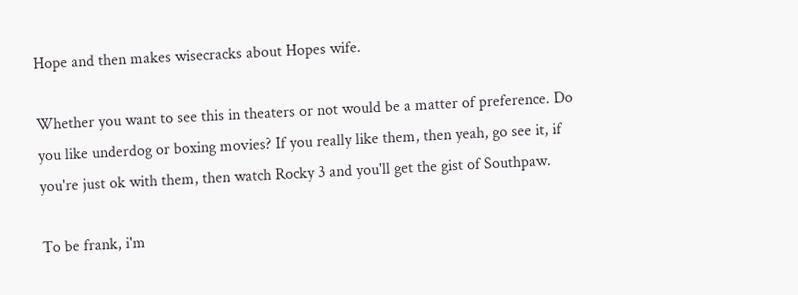Hope and then makes wisecracks about Hopes wife.

Whether you want to see this in theaters or not would be a matter of preference. Do you like underdog or boxing movies? If you really like them, then yeah, go see it, if you're just ok with them, then watch Rocky 3 and you'll get the gist of Southpaw.

To be frank, i'm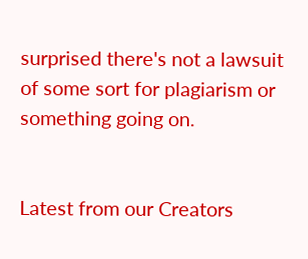surprised there's not a lawsuit of some sort for plagiarism or something going on.


Latest from our Creators